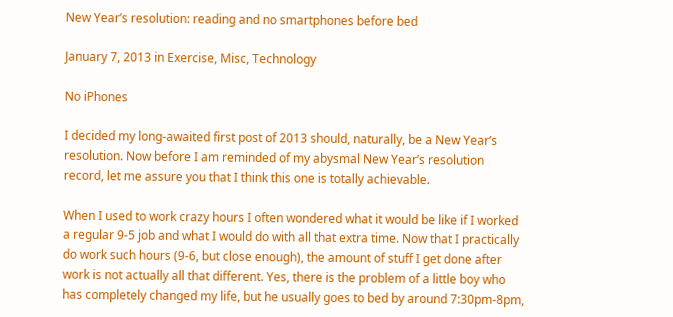New Year’s resolution: reading and no smartphones before bed

January 7, 2013 in Exercise, Misc, Technology

No iPhones

I decided my long-awaited first post of 2013 should, naturally, be a New Year’s resolution. Now before I am reminded of my abysmal New Year’s resolution record, let me assure you that I think this one is totally achievable.

When I used to work crazy hours I often wondered what it would be like if I worked a regular 9-5 job and what I would do with all that extra time. Now that I practically do work such hours (9-6, but close enough), the amount of stuff I get done after work is not actually all that different. Yes, there is the problem of a little boy who has completely changed my life, but he usually goes to bed by around 7:30pm-8pm,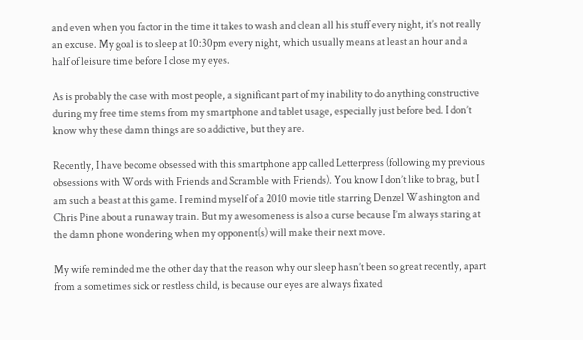and even when you factor in the time it takes to wash and clean all his stuff every night, it’s not really an excuse. My goal is to sleep at 10:30pm every night, which usually means at least an hour and a half of leisure time before I close my eyes.

As is probably the case with most people, a significant part of my inability to do anything constructive during my free time stems from my smartphone and tablet usage, especially just before bed. I don’t know why these damn things are so addictive, but they are.

Recently, I have become obsessed with this smartphone app called Letterpress (following my previous obsessions with Words with Friends and Scramble with Friends). You know I don’t like to brag, but I am such a beast at this game. I remind myself of a 2010 movie title starring Denzel Washington and Chris Pine about a runaway train. But my awesomeness is also a curse because I’m always staring at the damn phone wondering when my opponent(s) will make their next move.

My wife reminded me the other day that the reason why our sleep hasn’t been so great recently, apart from a sometimes sick or restless child, is because our eyes are always fixated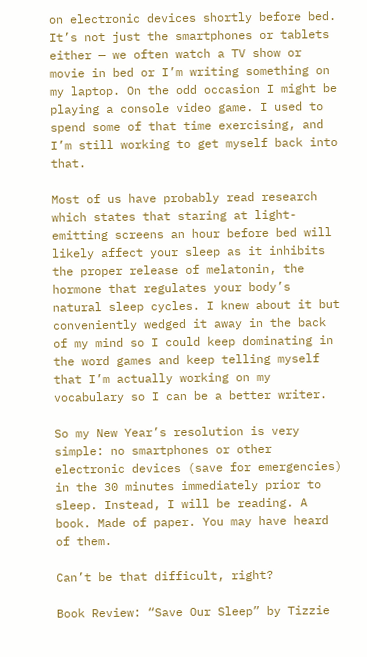on electronic devices shortly before bed. It’s not just the smartphones or tablets either — we often watch a TV show or movie in bed or I’m writing something on my laptop. On the odd occasion I might be playing a console video game. I used to spend some of that time exercising, and I’m still working to get myself back into that.

Most of us have probably read research which states that staring at light-emitting screens an hour before bed will likely affect your sleep as it inhibits the proper release of melatonin, the hormone that regulates your body’s natural sleep cycles. I knew about it but conveniently wedged it away in the back of my mind so I could keep dominating in the word games and keep telling myself that I’m actually working on my vocabulary so I can be a better writer.

So my New Year’s resolution is very simple: no smartphones or other electronic devices (save for emergencies) in the 30 minutes immediately prior to sleep. Instead, I will be reading. A book. Made of paper. You may have heard of them.

Can’t be that difficult, right?

Book Review: “Save Our Sleep” by Tizzie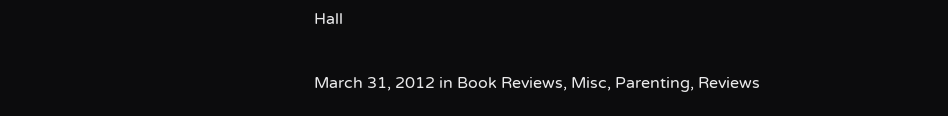Hall

March 31, 2012 in Book Reviews, Misc, Parenting, Reviews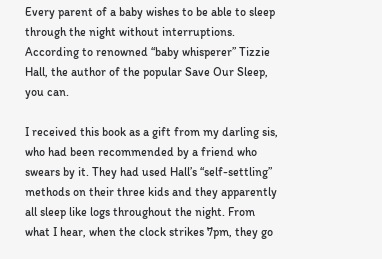Every parent of a baby wishes to be able to sleep through the night without interruptions. According to renowned “baby whisperer” Tizzie Hall, the author of the popular Save Our Sleep, you can.

I received this book as a gift from my darling sis, who had been recommended by a friend who swears by it. They had used Hall’s “self-settling” methods on their three kids and they apparently all sleep like logs throughout the night. From what I hear, when the clock strikes 7pm, they go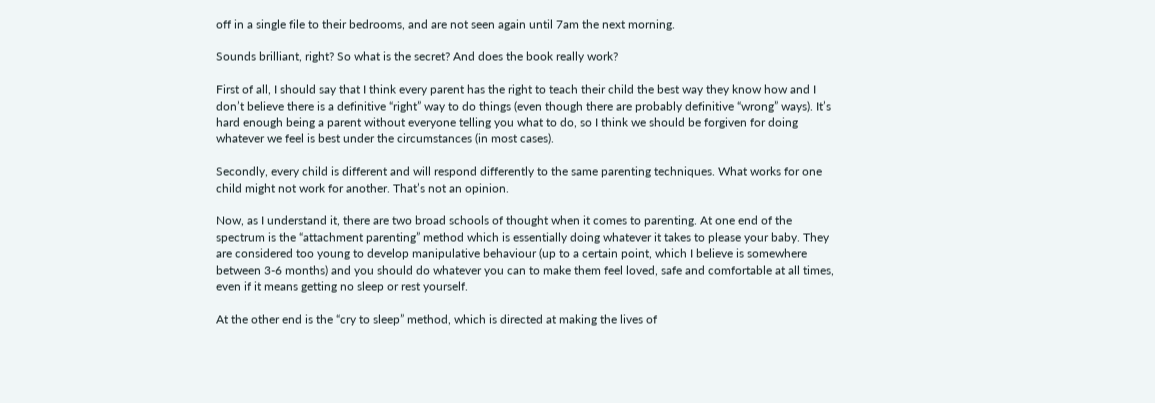off in a single file to their bedrooms, and are not seen again until 7am the next morning.

Sounds brilliant, right? So what is the secret? And does the book really work?

First of all, I should say that I think every parent has the right to teach their child the best way they know how and I don’t believe there is a definitive “right” way to do things (even though there are probably definitive “wrong” ways). It’s hard enough being a parent without everyone telling you what to do, so I think we should be forgiven for doing whatever we feel is best under the circumstances (in most cases).

Secondly, every child is different and will respond differently to the same parenting techniques. What works for one child might not work for another. That’s not an opinion.

Now, as I understand it, there are two broad schools of thought when it comes to parenting. At one end of the spectrum is the “attachment parenting” method which is essentially doing whatever it takes to please your baby. They are considered too young to develop manipulative behaviour (up to a certain point, which I believe is somewhere between 3-6 months) and you should do whatever you can to make them feel loved, safe and comfortable at all times, even if it means getting no sleep or rest yourself.

At the other end is the “cry to sleep” method, which is directed at making the lives of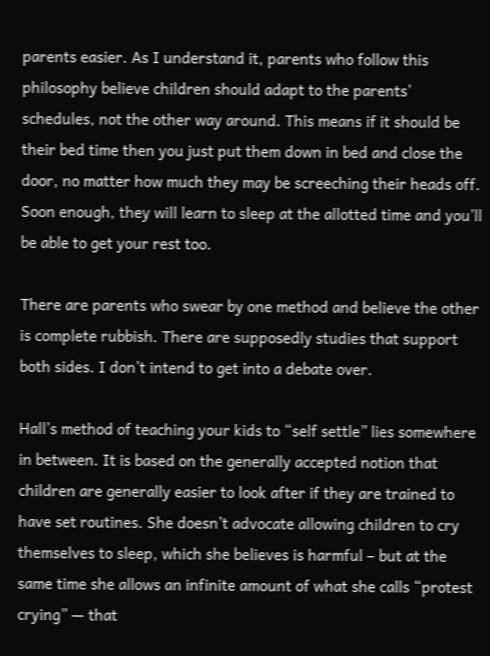parents easier. As I understand it, parents who follow this philosophy believe children should adapt to the parents’ schedules, not the other way around. This means if it should be their bed time then you just put them down in bed and close the door, no matter how much they may be screeching their heads off. Soon enough, they will learn to sleep at the allotted time and you’ll be able to get your rest too.

There are parents who swear by one method and believe the other is complete rubbish. There are supposedly studies that support both sides. I don’t intend to get into a debate over.

Hall’s method of teaching your kids to “self settle” lies somewhere in between. It is based on the generally accepted notion that children are generally easier to look after if they are trained to have set routines. She doesn’t advocate allowing children to cry themselves to sleep, which she believes is harmful – but at the same time she allows an infinite amount of what she calls “protest crying” — that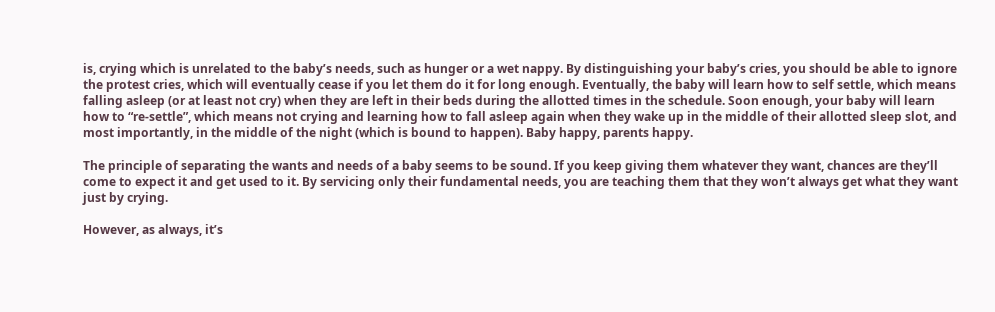is, crying which is unrelated to the baby’s needs, such as hunger or a wet nappy. By distinguishing your baby’s cries, you should be able to ignore the protest cries, which will eventually cease if you let them do it for long enough. Eventually, the baby will learn how to self settle, which means falling asleep (or at least not cry) when they are left in their beds during the allotted times in the schedule. Soon enough, your baby will learn how to “re-settle”, which means not crying and learning how to fall asleep again when they wake up in the middle of their allotted sleep slot, and most importantly, in the middle of the night (which is bound to happen). Baby happy, parents happy.

The principle of separating the wants and needs of a baby seems to be sound. If you keep giving them whatever they want, chances are they’ll come to expect it and get used to it. By servicing only their fundamental needs, you are teaching them that they won’t always get what they want just by crying.

However, as always, it’s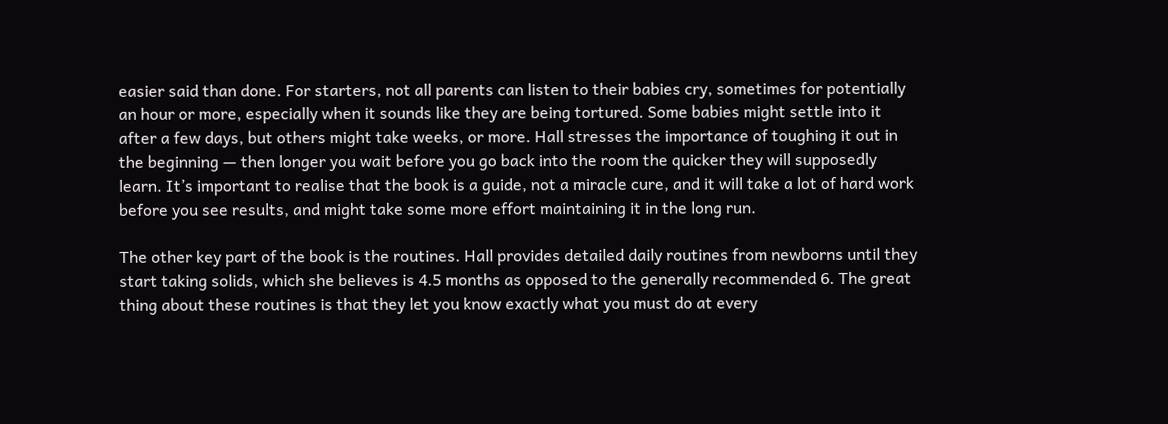easier said than done. For starters, not all parents can listen to their babies cry, sometimes for potentially an hour or more, especially when it sounds like they are being tortured. Some babies might settle into it after a few days, but others might take weeks, or more. Hall stresses the importance of toughing it out in the beginning — then longer you wait before you go back into the room the quicker they will supposedly learn. It’s important to realise that the book is a guide, not a miracle cure, and it will take a lot of hard work before you see results, and might take some more effort maintaining it in the long run.

The other key part of the book is the routines. Hall provides detailed daily routines from newborns until they start taking solids, which she believes is 4.5 months as opposed to the generally recommended 6. The great thing about these routines is that they let you know exactly what you must do at every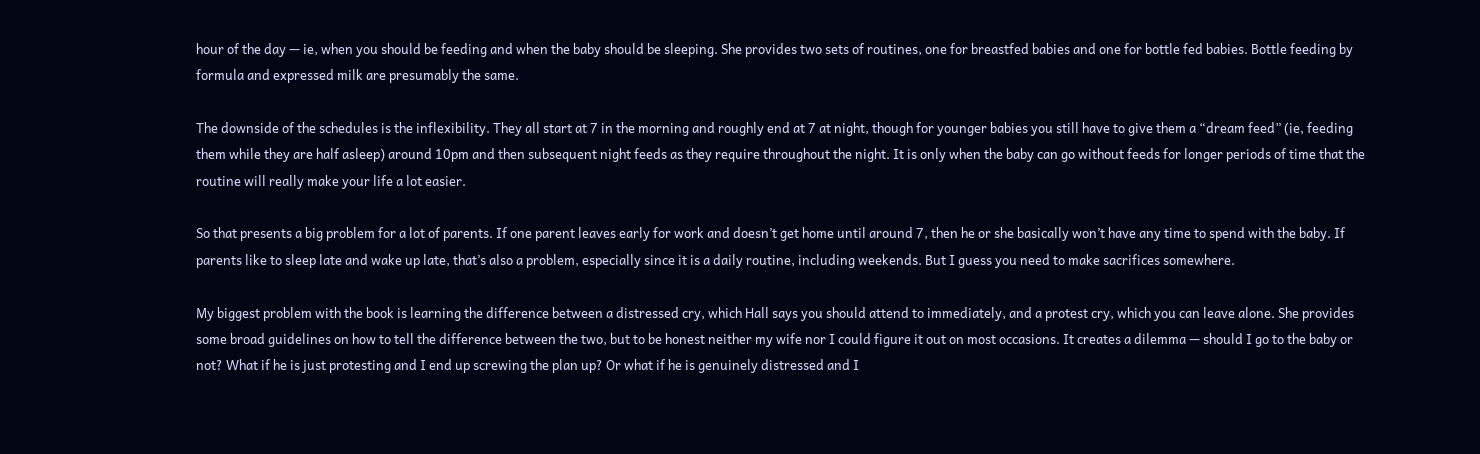hour of the day — ie, when you should be feeding and when the baby should be sleeping. She provides two sets of routines, one for breastfed babies and one for bottle fed babies. Bottle feeding by formula and expressed milk are presumably the same.

The downside of the schedules is the inflexibility. They all start at 7 in the morning and roughly end at 7 at night, though for younger babies you still have to give them a “dream feed” (ie, feeding them while they are half asleep) around 10pm and then subsequent night feeds as they require throughout the night. It is only when the baby can go without feeds for longer periods of time that the routine will really make your life a lot easier.

So that presents a big problem for a lot of parents. If one parent leaves early for work and doesn’t get home until around 7, then he or she basically won’t have any time to spend with the baby. If parents like to sleep late and wake up late, that’s also a problem, especially since it is a daily routine, including weekends. But I guess you need to make sacrifices somewhere.

My biggest problem with the book is learning the difference between a distressed cry, which Hall says you should attend to immediately, and a protest cry, which you can leave alone. She provides some broad guidelines on how to tell the difference between the two, but to be honest neither my wife nor I could figure it out on most occasions. It creates a dilemma — should I go to the baby or not? What if he is just protesting and I end up screwing the plan up? Or what if he is genuinely distressed and I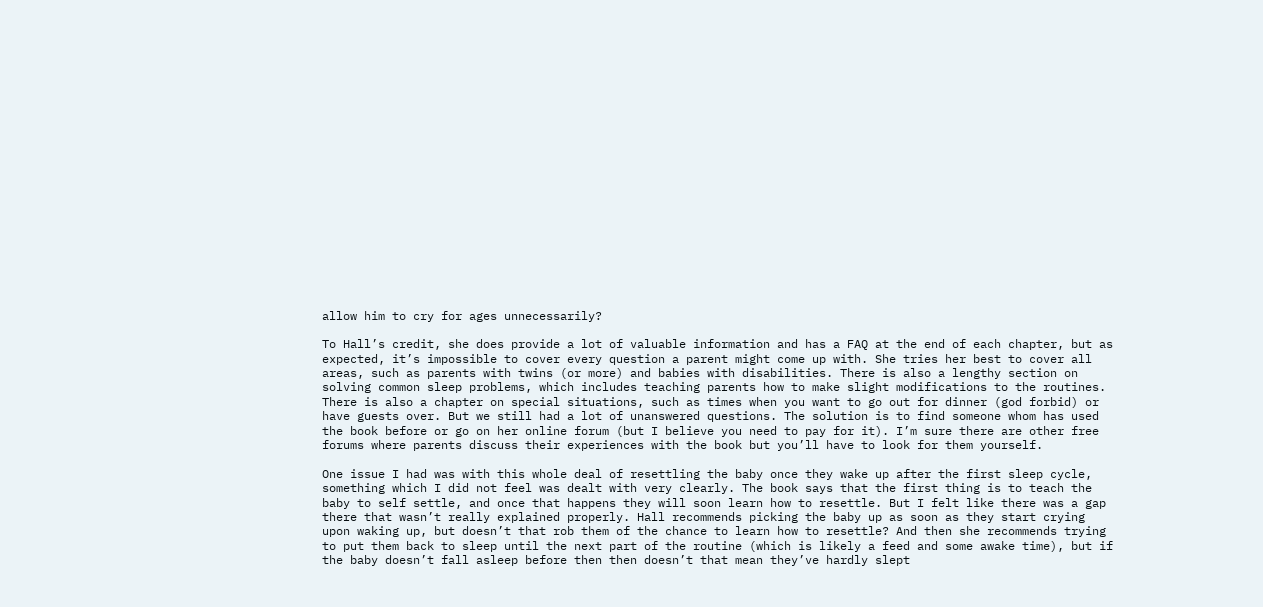allow him to cry for ages unnecessarily?

To Hall’s credit, she does provide a lot of valuable information and has a FAQ at the end of each chapter, but as expected, it’s impossible to cover every question a parent might come up with. She tries her best to cover all areas, such as parents with twins (or more) and babies with disabilities. There is also a lengthy section on solving common sleep problems, which includes teaching parents how to make slight modifications to the routines. There is also a chapter on special situations, such as times when you want to go out for dinner (god forbid) or have guests over. But we still had a lot of unanswered questions. The solution is to find someone whom has used the book before or go on her online forum (but I believe you need to pay for it). I’m sure there are other free forums where parents discuss their experiences with the book but you’ll have to look for them yourself.

One issue I had was with this whole deal of resettling the baby once they wake up after the first sleep cycle, something which I did not feel was dealt with very clearly. The book says that the first thing is to teach the baby to self settle, and once that happens they will soon learn how to resettle. But I felt like there was a gap there that wasn’t really explained properly. Hall recommends picking the baby up as soon as they start crying upon waking up, but doesn’t that rob them of the chance to learn how to resettle? And then she recommends trying to put them back to sleep until the next part of the routine (which is likely a feed and some awake time), but if the baby doesn’t fall asleep before then then doesn’t that mean they’ve hardly slept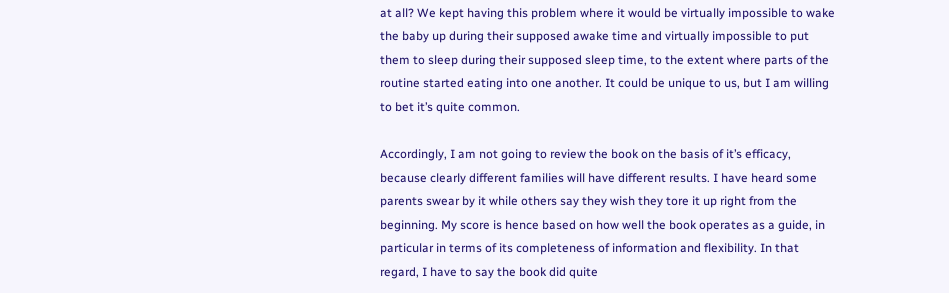at all? We kept having this problem where it would be virtually impossible to wake the baby up during their supposed awake time and virtually impossible to put them to sleep during their supposed sleep time, to the extent where parts of the routine started eating into one another. It could be unique to us, but I am willing to bet it’s quite common.

Accordingly, I am not going to review the book on the basis of it’s efficacy, because clearly different families will have different results. I have heard some parents swear by it while others say they wish they tore it up right from the beginning. My score is hence based on how well the book operates as a guide, in particular in terms of its completeness of information and flexibility. In that regard, I have to say the book did quite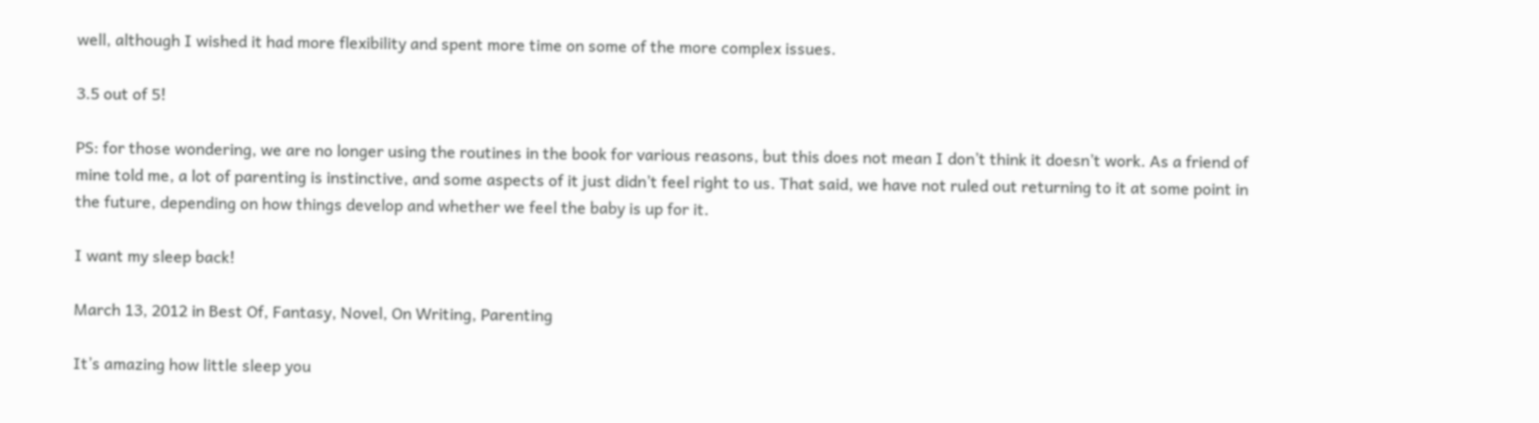well, although I wished it had more flexibility and spent more time on some of the more complex issues.

3.5 out of 5!

PS: for those wondering, we are no longer using the routines in the book for various reasons, but this does not mean I don’t think it doesn’t work. As a friend of mine told me, a lot of parenting is instinctive, and some aspects of it just didn’t feel right to us. That said, we have not ruled out returning to it at some point in the future, depending on how things develop and whether we feel the baby is up for it.

I want my sleep back!

March 13, 2012 in Best Of, Fantasy, Novel, On Writing, Parenting

It’s amazing how little sleep you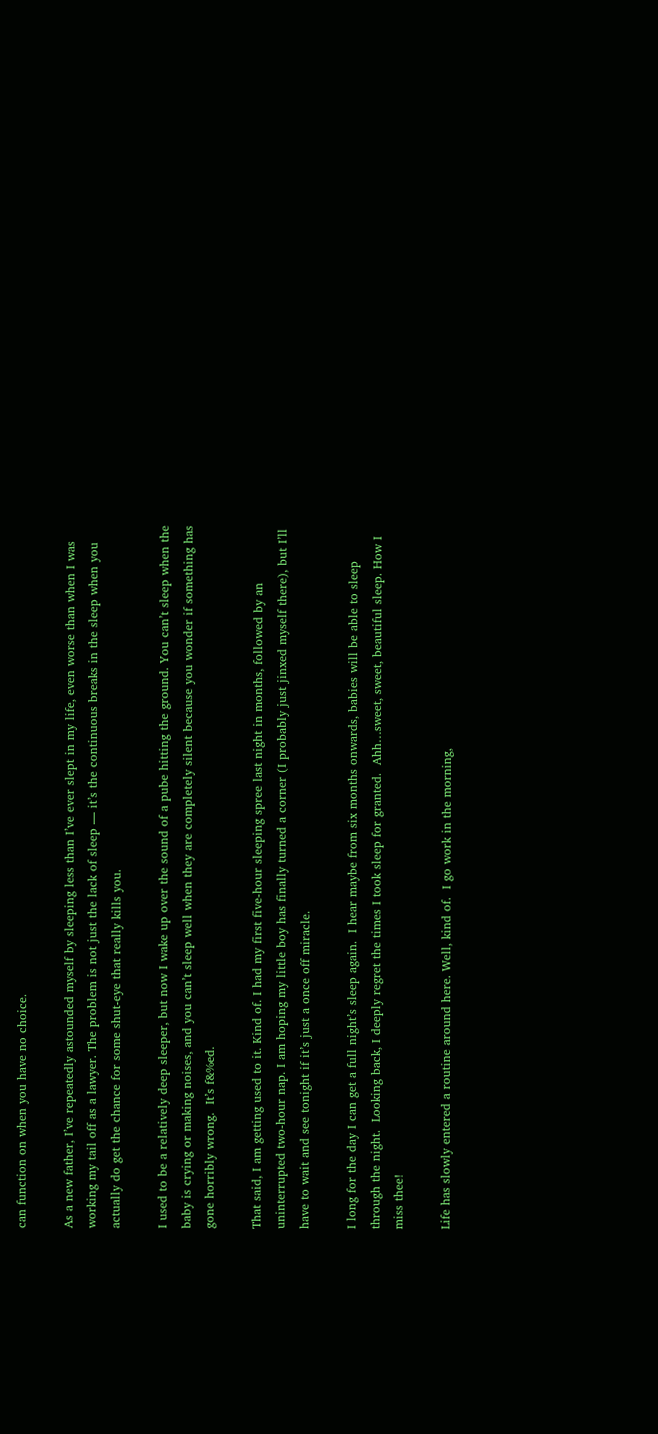can function on when you have no choice.

As a new father, I’ve repeatedly astounded myself by sleeping less than I’ve ever slept in my life, even worse than when I was working my tail off as a lawyer. The problem is not just the lack of sleep — it’s the continuous breaks in the sleep when you actually do get the chance for some shut-eye that really kills you.

I used to be a relatively deep sleeper, but now I wake up over the sound of a pube hitting the ground. You can’t sleep when the baby is crying or making noises, and you can’t sleep well when they are completely silent because you wonder if something has gone horribly wrong.  It’s f&%ed.

That said, I am getting used to it. Kind of. I had my first five-hour sleeping spree last night in months, followed by an uninterrupted two-hour nap. I am hoping my little boy has finally turned a corner (I probably just jinxed myself there), but I’ll have to wait and see tonight if it’s just a once off miracle.

I long for the day I can get a full night’s sleep again.  I hear maybe from six months onwards, babies will be able to sleep through the night.  Looking back, I deeply regret the times I took sleep for granted.  Ahh…sweet, sweet, beautiful sleep. How I miss thee!

Life has slowly entered a routine around here. Well, kind of.  I go work in the morning,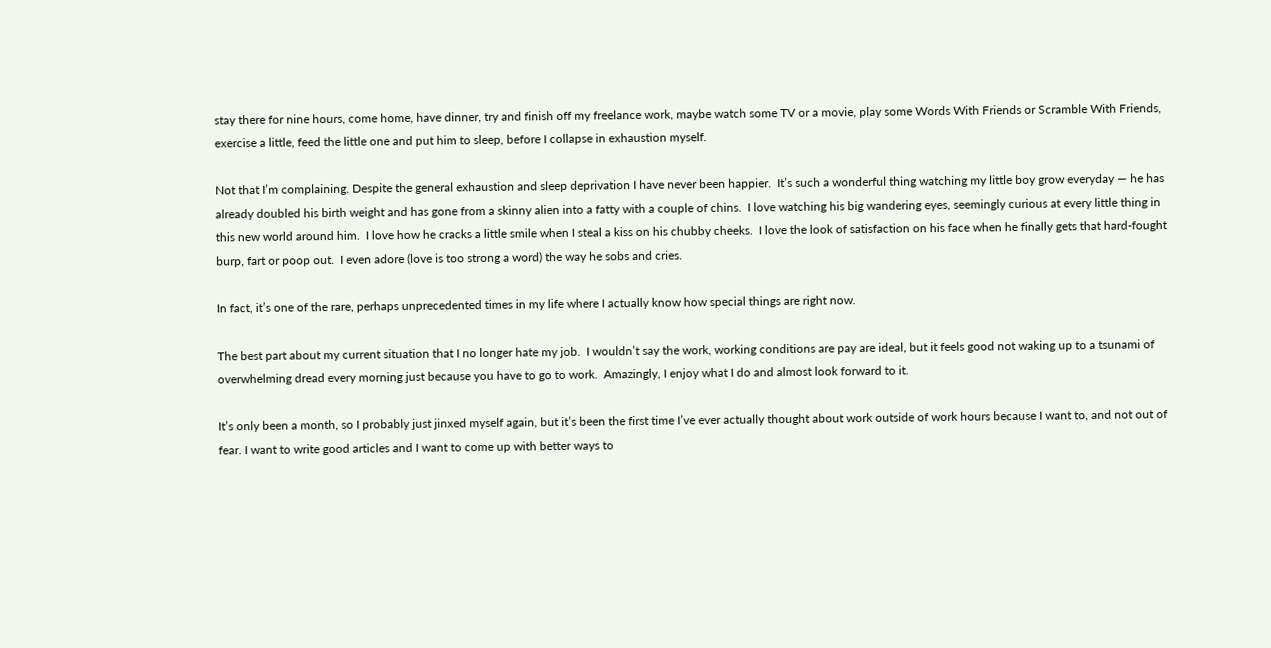stay there for nine hours, come home, have dinner, try and finish off my freelance work, maybe watch some TV or a movie, play some Words With Friends or Scramble With Friends, exercise a little, feed the little one and put him to sleep, before I collapse in exhaustion myself.

Not that I’m complaining. Despite the general exhaustion and sleep deprivation I have never been happier.  It’s such a wonderful thing watching my little boy grow everyday — he has already doubled his birth weight and has gone from a skinny alien into a fatty with a couple of chins.  I love watching his big wandering eyes, seemingly curious at every little thing in this new world around him.  I love how he cracks a little smile when I steal a kiss on his chubby cheeks.  I love the look of satisfaction on his face when he finally gets that hard-fought burp, fart or poop out.  I even adore (love is too strong a word) the way he sobs and cries.

In fact, it’s one of the rare, perhaps unprecedented times in my life where I actually know how special things are right now.

The best part about my current situation that I no longer hate my job.  I wouldn’t say the work, working conditions are pay are ideal, but it feels good not waking up to a tsunami of overwhelming dread every morning just because you have to go to work.  Amazingly, I enjoy what I do and almost look forward to it.

It’s only been a month, so I probably just jinxed myself again, but it’s been the first time I’ve ever actually thought about work outside of work hours because I want to, and not out of fear. I want to write good articles and I want to come up with better ways to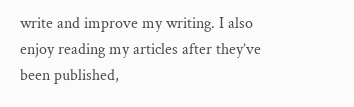write and improve my writing. I also enjoy reading my articles after they’ve been published,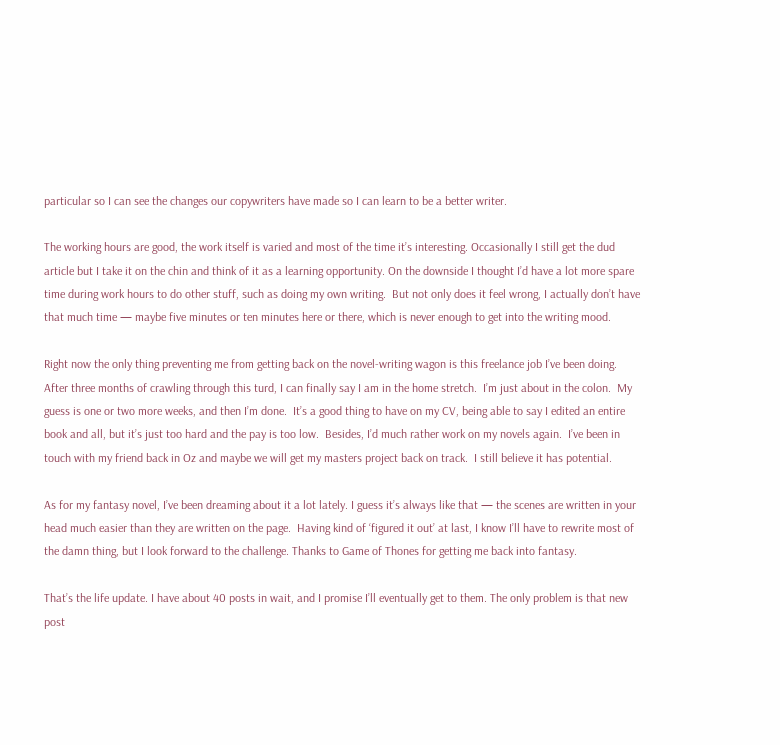particular so I can see the changes our copywriters have made so I can learn to be a better writer.

The working hours are good, the work itself is varied and most of the time it’s interesting. Occasionally I still get the dud article but I take it on the chin and think of it as a learning opportunity. On the downside I thought I’d have a lot more spare time during work hours to do other stuff, such as doing my own writing.  But not only does it feel wrong, I actually don’t have that much time — maybe five minutes or ten minutes here or there, which is never enough to get into the writing mood.

Right now the only thing preventing me from getting back on the novel-writing wagon is this freelance job I’ve been doing. After three months of crawling through this turd, I can finally say I am in the home stretch.  I’m just about in the colon.  My guess is one or two more weeks, and then I’m done.  It’s a good thing to have on my CV, being able to say I edited an entire book and all, but it’s just too hard and the pay is too low.  Besides, I’d much rather work on my novels again.  I’ve been in touch with my friend back in Oz and maybe we will get my masters project back on track.  I still believe it has potential.

As for my fantasy novel, I’ve been dreaming about it a lot lately. I guess it’s always like that — the scenes are written in your head much easier than they are written on the page.  Having kind of ‘figured it out’ at last, I know I’ll have to rewrite most of the damn thing, but I look forward to the challenge. Thanks to Game of Thones for getting me back into fantasy.

That’s the life update. I have about 40 posts in wait, and I promise I’ll eventually get to them. The only problem is that new post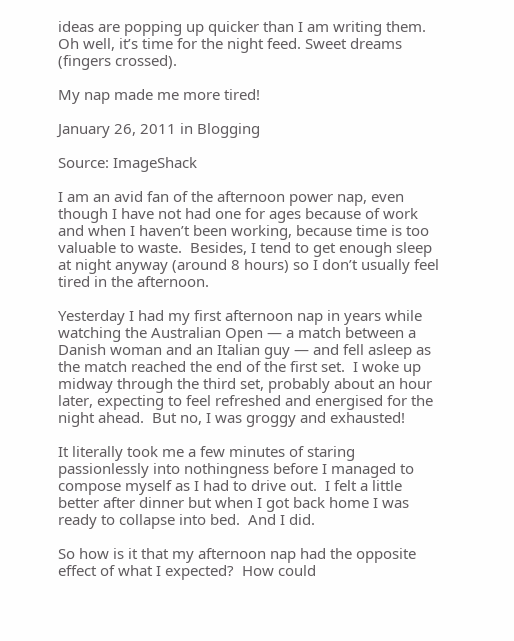ideas are popping up quicker than I am writing them. Oh well, it’s time for the night feed. Sweet dreams (fingers crossed).

My nap made me more tired!

January 26, 2011 in Blogging

Source: ImageShack

I am an avid fan of the afternoon power nap, even though I have not had one for ages because of work and when I haven’t been working, because time is too valuable to waste.  Besides, I tend to get enough sleep at night anyway (around 8 hours) so I don’t usually feel tired in the afternoon.

Yesterday I had my first afternoon nap in years while watching the Australian Open — a match between a Danish woman and an Italian guy — and fell asleep as the match reached the end of the first set.  I woke up midway through the third set, probably about an hour later, expecting to feel refreshed and energised for the night ahead.  But no, I was groggy and exhausted!

It literally took me a few minutes of staring passionlessly into nothingness before I managed to compose myself as I had to drive out.  I felt a little better after dinner but when I got back home I was ready to collapse into bed.  And I did.

So how is it that my afternoon nap had the opposite effect of what I expected?  How could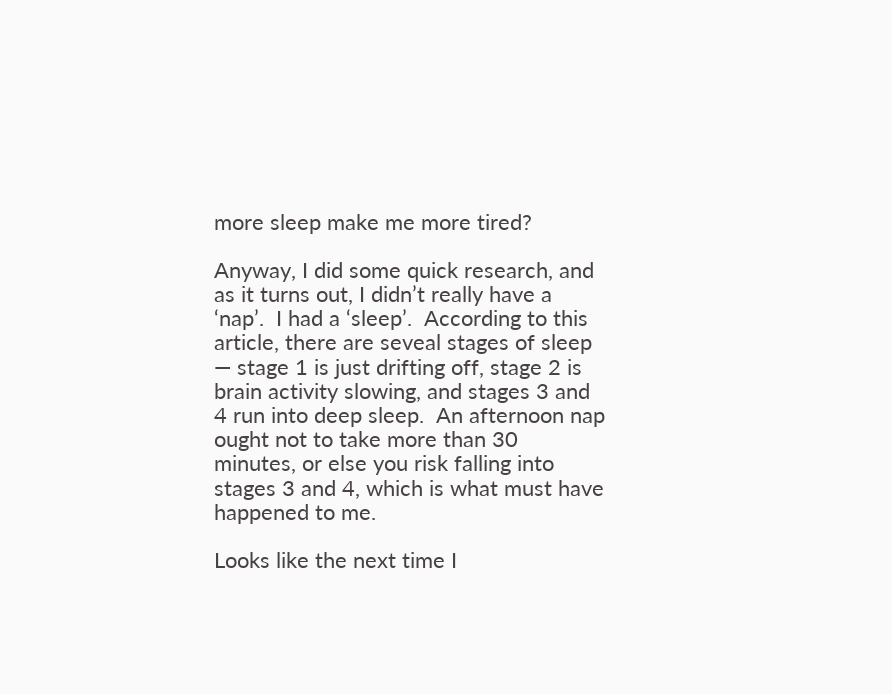more sleep make me more tired?

Anyway, I did some quick research, and as it turns out, I didn’t really have a ‘nap’.  I had a ‘sleep’.  According to this article, there are seveal stages of sleep — stage 1 is just drifting off, stage 2 is brain activity slowing, and stages 3 and 4 run into deep sleep.  An afternoon nap ought not to take more than 30 minutes, or else you risk falling into stages 3 and 4, which is what must have happened to me.

Looks like the next time I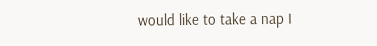would like to take a nap I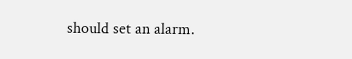should set an alarm.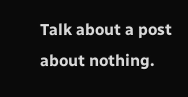Talk about a post about nothing.